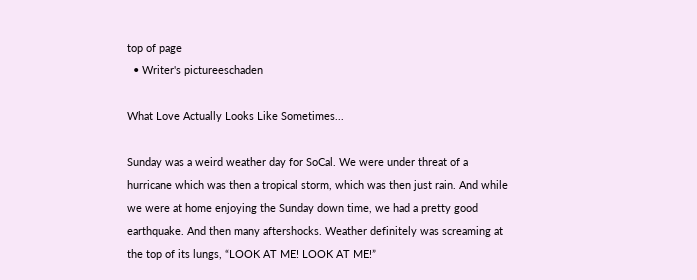top of page
  • Writer's pictureeschaden

What Love Actually Looks Like Sometimes...

Sunday was a weird weather day for SoCal. We were under threat of a hurricane which was then a tropical storm, which was then just rain. And while we were at home enjoying the Sunday down time, we had a pretty good earthquake. And then many aftershocks. Weather definitely was screaming at the top of its lungs, “LOOK AT ME! LOOK AT ME!”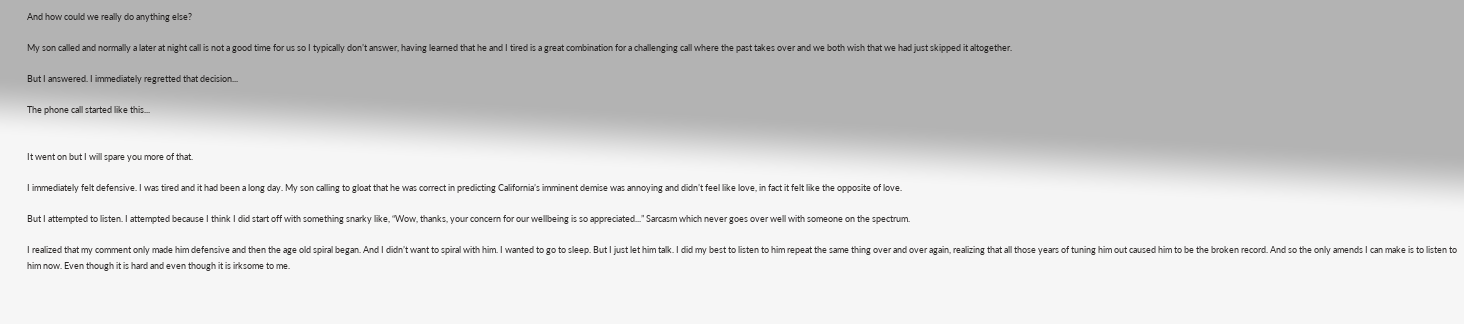And how could we really do anything else?

My son called and normally a later at night call is not a good time for us so I typically don’t answer, having learned that he and I tired is a great combination for a challenging call where the past takes over and we both wish that we had just skipped it altogether.

But I answered. I immediately regretted that decision...

The phone call started like this...


It went on but I will spare you more of that.

I immediately felt defensive. I was tired and it had been a long day. My son calling to gloat that he was correct in predicting California’s imminent demise was annoying and didn’t feel like love, in fact it felt like the opposite of love.

But I attempted to listen. I attempted because I think I did start off with something snarky like, “Wow, thanks, your concern for our wellbeing is so appreciated...” Sarcasm which never goes over well with someone on the spectrum.

I realized that my comment only made him defensive and then the age old spiral began. And I didn’t want to spiral with him. I wanted to go to sleep. But I just let him talk. I did my best to listen to him repeat the same thing over and over again, realizing that all those years of tuning him out caused him to be the broken record. And so the only amends I can make is to listen to him now. Even though it is hard and even though it is irksome to me.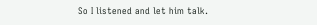So I listened and let him talk.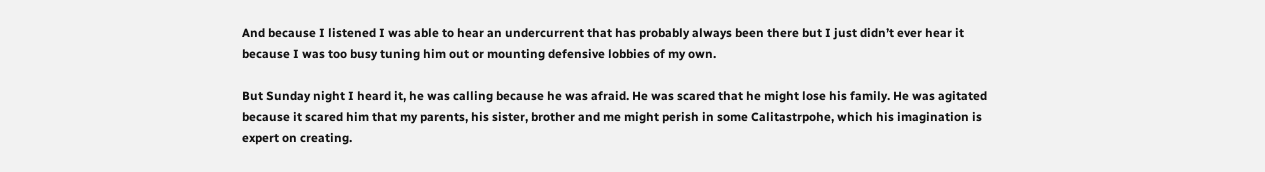And because I listened I was able to hear an undercurrent that has probably always been there but I just didn’t ever hear it because I was too busy tuning him out or mounting defensive lobbies of my own.

But Sunday night I heard it, he was calling because he was afraid. He was scared that he might lose his family. He was agitated because it scared him that my parents, his sister, brother and me might perish in some Calitastrpohe, which his imagination is expert on creating.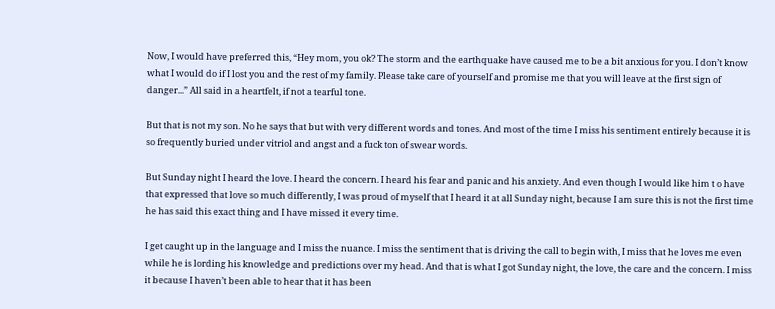Now, I would have preferred this, “Hey mom, you ok? The storm and the earthquake have caused me to be a bit anxious for you. I don’t know what I would do if I lost you and the rest of my family. Please take care of yourself and promise me that you will leave at the first sign of danger...” All said in a heartfelt, if not a tearful tone.

But that is not my son. No he says that but with very different words and tones. And most of the time I miss his sentiment entirely because it is so frequently buried under vitriol and angst and a fuck ton of swear words.

But Sunday night I heard the love. I heard the concern. I heard his fear and panic and his anxiety. And even though I would like him t o have that expressed that love so much differently, I was proud of myself that I heard it at all Sunday night, because I am sure this is not the first time he has said this exact thing and I have missed it every time.

I get caught up in the language and I miss the nuance. I miss the sentiment that is driving the call to begin with, I miss that he loves me even while he is lording his knowledge and predictions over my head. And that is what I got Sunday night, the love, the care and the concern. I miss it because I haven’t been able to hear that it has been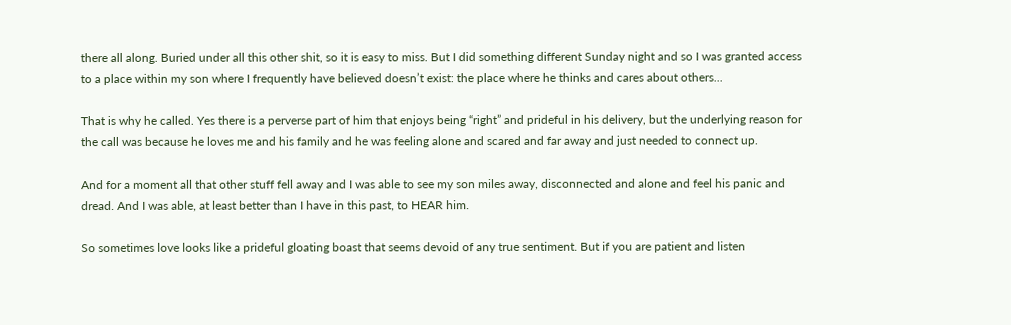there all along. Buried under all this other shit, so it is easy to miss. But I did something different Sunday night and so I was granted access to a place within my son where I frequently have believed doesn’t exist: the place where he thinks and cares about others...

That is why he called. Yes there is a perverse part of him that enjoys being “right” and prideful in his delivery, but the underlying reason for the call was because he loves me and his family and he was feeling alone and scared and far away and just needed to connect up.

And for a moment all that other stuff fell away and I was able to see my son miles away, disconnected and alone and feel his panic and dread. And I was able, at least better than I have in this past, to HEAR him.

So sometimes love looks like a prideful gloating boast that seems devoid of any true sentiment. But if you are patient and listen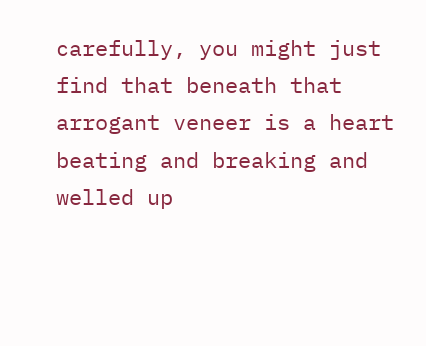carefully, you might just find that beneath that arrogant veneer is a heart beating and breaking and welled up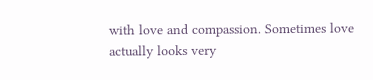with love and compassion. Sometimes love actually looks very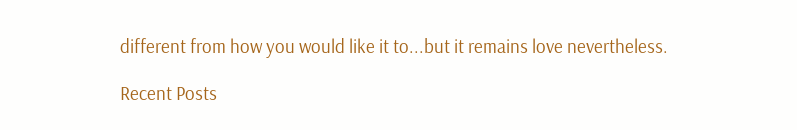different from how you would like it to...but it remains love nevertheless.

Recent Posts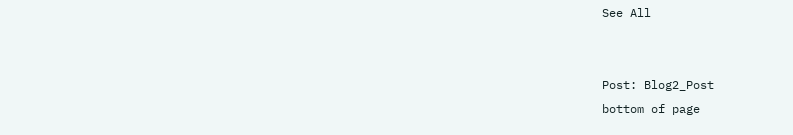See All


Post: Blog2_Post
bottom of page